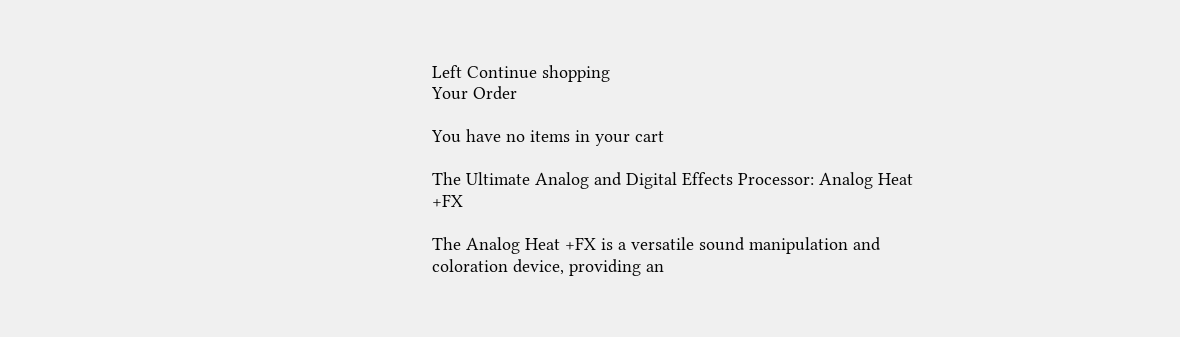Left Continue shopping
Your Order

You have no items in your cart

The Ultimate Analog and Digital Effects Processor: Analog Heat +FX

The Analog Heat +FX is a versatile sound manipulation and coloration device, providing an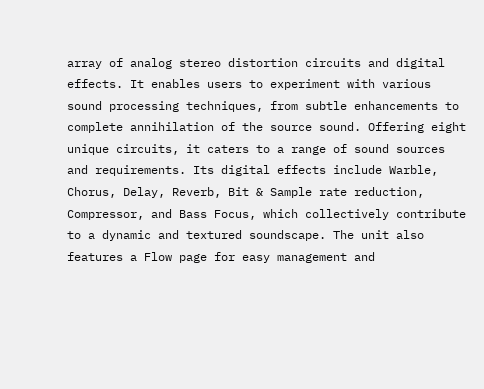array of analog stereo distortion circuits and digital effects. It enables users to experiment with various sound processing techniques, from subtle enhancements to complete annihilation of the source sound. Offering eight unique circuits, it caters to a range of sound sources and requirements. Its digital effects include Warble, Chorus, Delay, Reverb, Bit & Sample rate reduction, Compressor, and Bass Focus, which collectively contribute to a dynamic and textured soundscape. The unit also features a Flow page for easy management and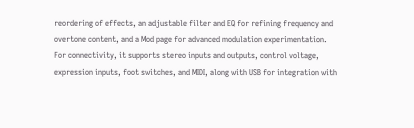reordering of effects, an adjustable filter and EQ for refining frequency and overtone content, and a Mod page for advanced modulation experimentation. For connectivity, it supports stereo inputs and outputs, control voltage, expression inputs, foot switches, and MIDI, along with USB for integration with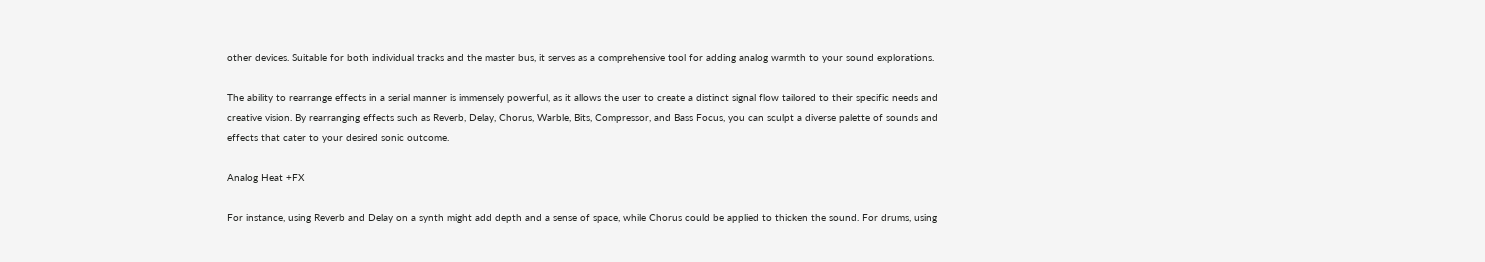other devices. Suitable for both individual tracks and the master bus, it serves as a comprehensive tool for adding analog warmth to your sound explorations.

The ability to rearrange effects in a serial manner is immensely powerful, as it allows the user to create a distinct signal flow tailored to their specific needs and creative vision. By rearranging effects such as Reverb, Delay, Chorus, Warble, Bits, Compressor, and Bass Focus, you can sculpt a diverse palette of sounds and effects that cater to your desired sonic outcome.

Analog Heat +FX

For instance, using Reverb and Delay on a synth might add depth and a sense of space, while Chorus could be applied to thicken the sound. For drums, using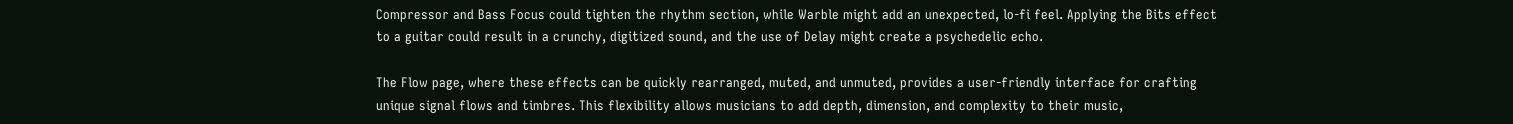Compressor and Bass Focus could tighten the rhythm section, while Warble might add an unexpected, lo-fi feel. Applying the Bits effect to a guitar could result in a crunchy, digitized sound, and the use of Delay might create a psychedelic echo.

The Flow page, where these effects can be quickly rearranged, muted, and unmuted, provides a user-friendly interface for crafting unique signal flows and timbres. This flexibility allows musicians to add depth, dimension, and complexity to their music,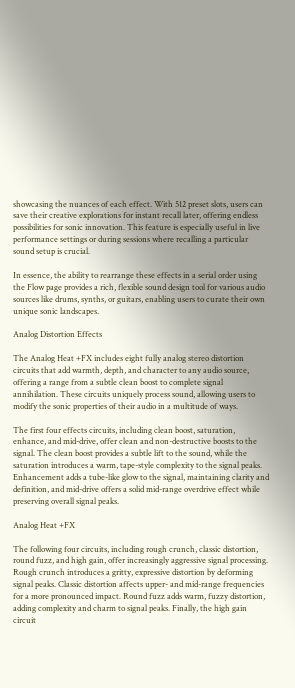showcasing the nuances of each effect. With 512 preset slots, users can save their creative explorations for instant recall later, offering endless possibilities for sonic innovation. This feature is especially useful in live performance settings or during sessions where recalling a particular sound setup is crucial.

In essence, the ability to rearrange these effects in a serial order using the Flow page provides a rich, flexible sound design tool for various audio sources like drums, synths, or guitars, enabling users to curate their own unique sonic landscapes.

Analog Distortion Effects

The Analog Heat +FX includes eight fully analog stereo distortion circuits that add warmth, depth, and character to any audio source, offering a range from a subtle clean boost to complete signal annihilation. These circuits uniquely process sound, allowing users to modify the sonic properties of their audio in a multitude of ways.

The first four effects circuits, including clean boost, saturation, enhance, and mid-drive, offer clean and non-destructive boosts to the signal. The clean boost provides a subtle lift to the sound, while the saturation introduces a warm, tape-style complexity to the signal peaks. Enhancement adds a tube-like glow to the signal, maintaining clarity and definition, and mid-drive offers a solid mid-range overdrive effect while preserving overall signal peaks.

Analog Heat +FX

The following four circuits, including rough crunch, classic distortion, round fuzz, and high gain, offer increasingly aggressive signal processing. Rough crunch introduces a gritty, expressive distortion by deforming signal peaks. Classic distortion affects upper- and mid-range frequencies for a more pronounced impact. Round fuzz adds warm, fuzzy distortion, adding complexity and charm to signal peaks. Finally, the high gain circuit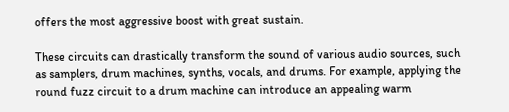offers the most aggressive boost with great sustain.

These circuits can drastically transform the sound of various audio sources, such as samplers, drum machines, synths, vocals, and drums. For example, applying the round fuzz circuit to a drum machine can introduce an appealing warm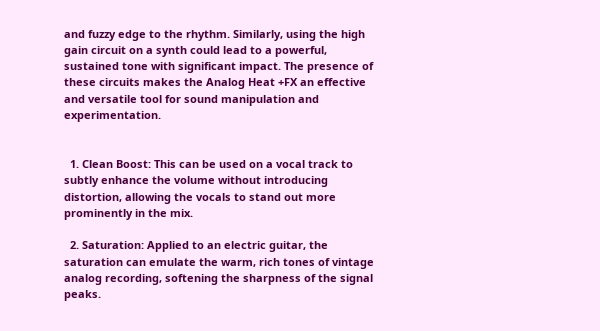and fuzzy edge to the rhythm. Similarly, using the high gain circuit on a synth could lead to a powerful, sustained tone with significant impact. The presence of these circuits makes the Analog Heat +FX an effective and versatile tool for sound manipulation and experimentation.


  1. Clean Boost: This can be used on a vocal track to subtly enhance the volume without introducing distortion, allowing the vocals to stand out more prominently in the mix.

  2. Saturation: Applied to an electric guitar, the saturation can emulate the warm, rich tones of vintage analog recording, softening the sharpness of the signal peaks.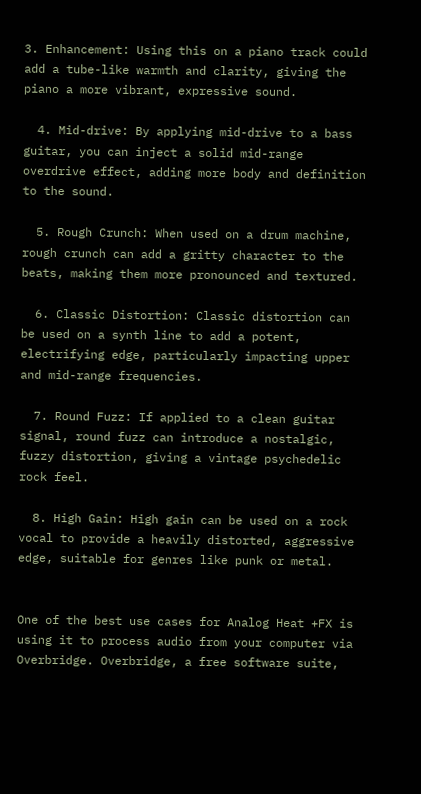3. Enhancement: Using this on a piano track could add a tube-like warmth and clarity, giving the piano a more vibrant, expressive sound.

  4. Mid-drive: By applying mid-drive to a bass guitar, you can inject a solid mid-range overdrive effect, adding more body and definition to the sound.

  5. Rough Crunch: When used on a drum machine, rough crunch can add a gritty character to the beats, making them more pronounced and textured.

  6. Classic Distortion: Classic distortion can be used on a synth line to add a potent, electrifying edge, particularly impacting upper and mid-range frequencies.

  7. Round Fuzz: If applied to a clean guitar signal, round fuzz can introduce a nostalgic, fuzzy distortion, giving a vintage psychedelic rock feel.

  8. High Gain: High gain can be used on a rock vocal to provide a heavily distorted, aggressive edge, suitable for genres like punk or metal.


One of the best use cases for Analog Heat +FX is using it to process audio from your computer via Overbridge. Overbridge, a free software suite,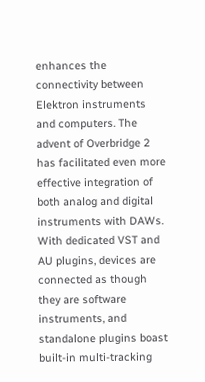enhances the connectivity between Elektron instruments and computers. The advent of Overbridge 2 has facilitated even more effective integration of both analog and digital instruments with DAWs. With dedicated VST and AU plugins, devices are connected as though they are software instruments, and standalone plugins boast built-in multi-tracking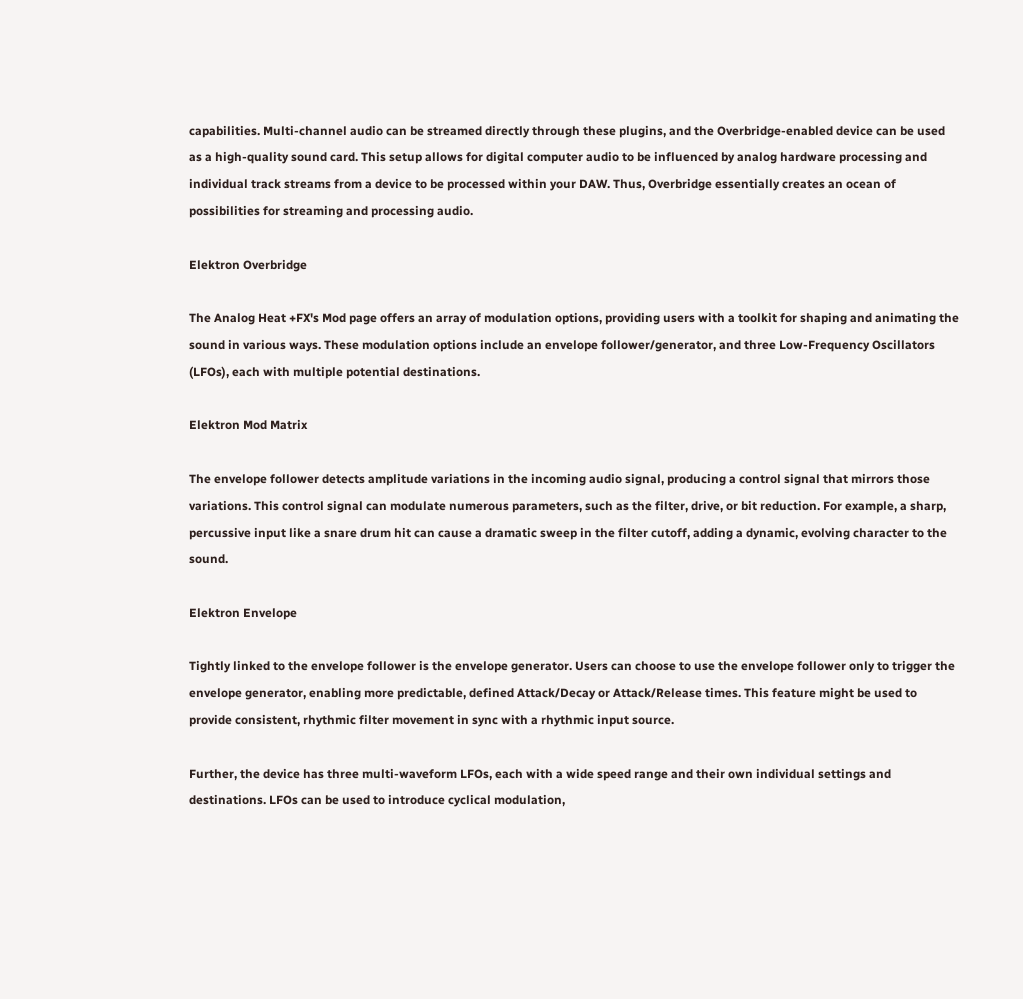capabilities. Multi-channel audio can be streamed directly through these plugins, and the Overbridge-enabled device can be used as a high-quality sound card. This setup allows for digital computer audio to be influenced by analog hardware processing and individual track streams from a device to be processed within your DAW. Thus, Overbridge essentially creates an ocean of possibilities for streaming and processing audio.

Elektron Overbridge

The Analog Heat +FX's Mod page offers an array of modulation options, providing users with a toolkit for shaping and animating the sound in various ways. These modulation options include an envelope follower/generator, and three Low-Frequency Oscillators (LFOs), each with multiple potential destinations.

Elektron Mod Matrix

The envelope follower detects amplitude variations in the incoming audio signal, producing a control signal that mirrors those variations. This control signal can modulate numerous parameters, such as the filter, drive, or bit reduction. For example, a sharp, percussive input like a snare drum hit can cause a dramatic sweep in the filter cutoff, adding a dynamic, evolving character to the sound.

Elektron Envelope

Tightly linked to the envelope follower is the envelope generator. Users can choose to use the envelope follower only to trigger the envelope generator, enabling more predictable, defined Attack/Decay or Attack/Release times. This feature might be used to provide consistent, rhythmic filter movement in sync with a rhythmic input source.

Further, the device has three multi-waveform LFOs, each with a wide speed range and their own individual settings and destinations. LFOs can be used to introduce cyclical modulation,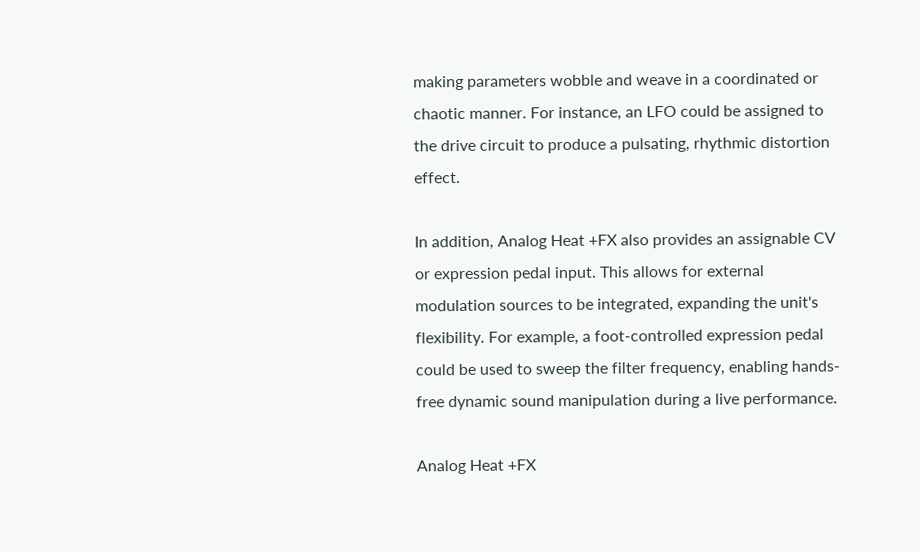making parameters wobble and weave in a coordinated or chaotic manner. For instance, an LFO could be assigned to the drive circuit to produce a pulsating, rhythmic distortion effect.

In addition, Analog Heat +FX also provides an assignable CV or expression pedal input. This allows for external modulation sources to be integrated, expanding the unit's flexibility. For example, a foot-controlled expression pedal could be used to sweep the filter frequency, enabling hands-free dynamic sound manipulation during a live performance.

Analog Heat +FX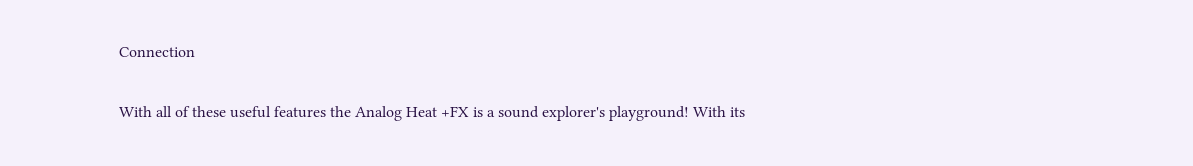Connection

With all of these useful features the Analog Heat +FX is a sound explorer's playground! With its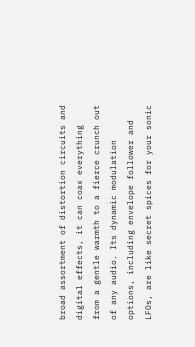broad assortment of distortion circuits and digital effects, it can coax everything from a gentle warmth to a fierce crunch out of any audio. Its dynamic modulation options, including envelope follower and LFOs, are like secret spices for your sonic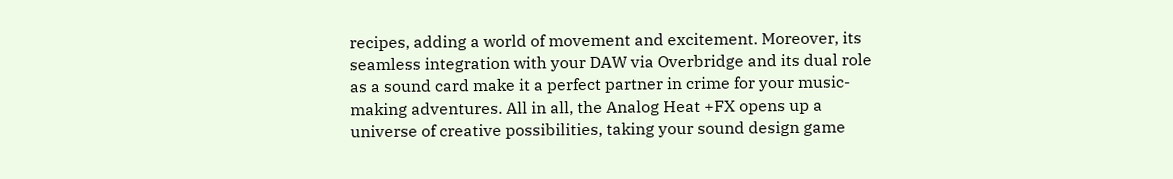recipes, adding a world of movement and excitement. Moreover, its seamless integration with your DAW via Overbridge and its dual role as a sound card make it a perfect partner in crime for your music-making adventures. All in all, the Analog Heat +FX opens up a universe of creative possibilities, taking your sound design game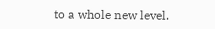to a whole new level.